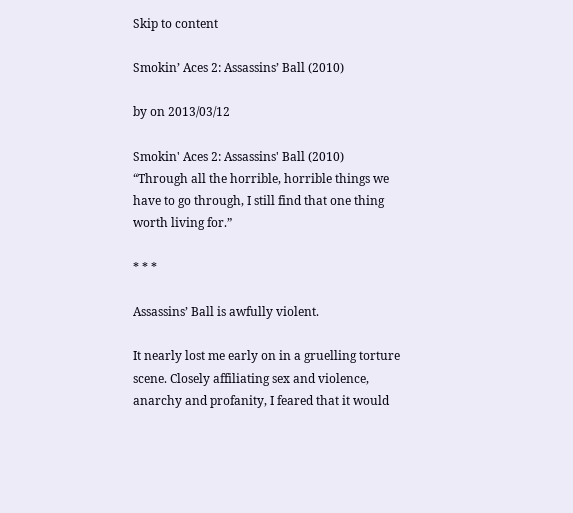Skip to content

Smokin’ Aces 2: Assassins’ Ball (2010)

by on 2013/03/12

Smokin' Aces 2: Assassins' Ball (2010)
“Through all the horrible, horrible things we have to go through, I still find that one thing worth living for.”

* * *

Assassins’ Ball is awfully violent.

It nearly lost me early on in a gruelling torture scene. Closely affiliating sex and violence, anarchy and profanity, I feared that it would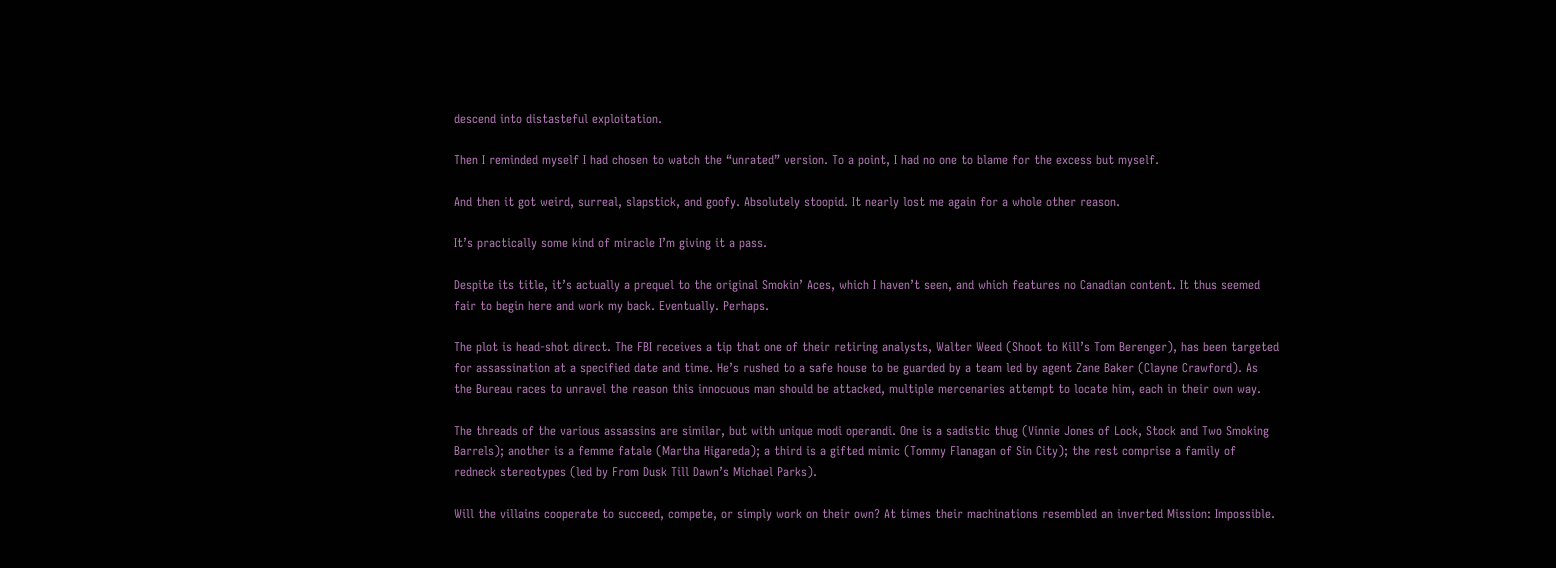descend into distasteful exploitation.

Then I reminded myself I had chosen to watch the “unrated” version. To a point, I had no one to blame for the excess but myself.

And then it got weird, surreal, slapstick, and goofy. Absolutely stoopid. It nearly lost me again for a whole other reason.

It’s practically some kind of miracle I’m giving it a pass.

Despite its title, it’s actually a prequel to the original Smokin’ Aces, which I haven’t seen, and which features no Canadian content. It thus seemed fair to begin here and work my back. Eventually. Perhaps.

The plot is head-shot direct. The FBI receives a tip that one of their retiring analysts, Walter Weed (Shoot to Kill’s Tom Berenger), has been targeted for assassination at a specified date and time. He’s rushed to a safe house to be guarded by a team led by agent Zane Baker (Clayne Crawford). As the Bureau races to unravel the reason this innocuous man should be attacked, multiple mercenaries attempt to locate him, each in their own way.

The threads of the various assassins are similar, but with unique modi operandi. One is a sadistic thug (Vinnie Jones of Lock, Stock and Two Smoking Barrels); another is a femme fatale (Martha Higareda); a third is a gifted mimic (Tommy Flanagan of Sin City); the rest comprise a family of redneck stereotypes (led by From Dusk Till Dawn’s Michael Parks).

Will the villains cooperate to succeed, compete, or simply work on their own? At times their machinations resembled an inverted Mission: Impossible.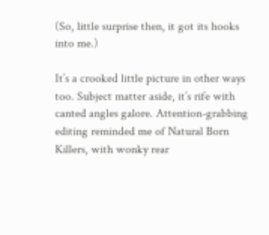(So, little surprise then, it got its hooks into me.)

It’s a crooked little picture in other ways too. Subject matter aside, it’s rife with canted angles galore. Attention-grabbing editing reminded me of Natural Born Killers, with wonky rear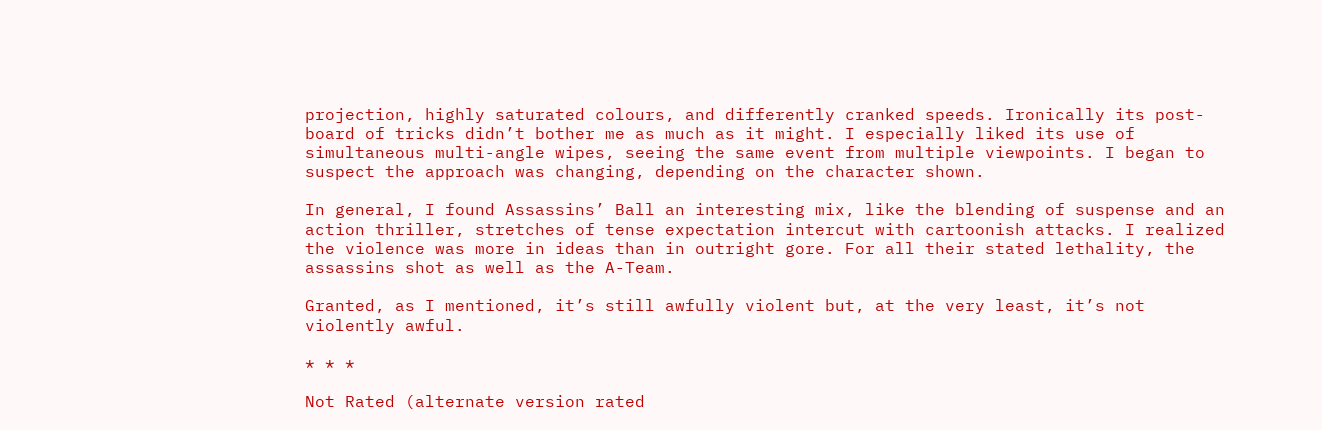projection, highly saturated colours, and differently cranked speeds. Ironically its post-board of tricks didn’t bother me as much as it might. I especially liked its use of simultaneous multi-angle wipes, seeing the same event from multiple viewpoints. I began to suspect the approach was changing, depending on the character shown.

In general, I found Assassins’ Ball an interesting mix, like the blending of suspense and an action thriller, stretches of tense expectation intercut with cartoonish attacks. I realized the violence was more in ideas than in outright gore. For all their stated lethality, the assassins shot as well as the A-Team.

Granted, as I mentioned, it’s still awfully violent but, at the very least, it’s not violently awful.

* * *

Not Rated (alternate version rated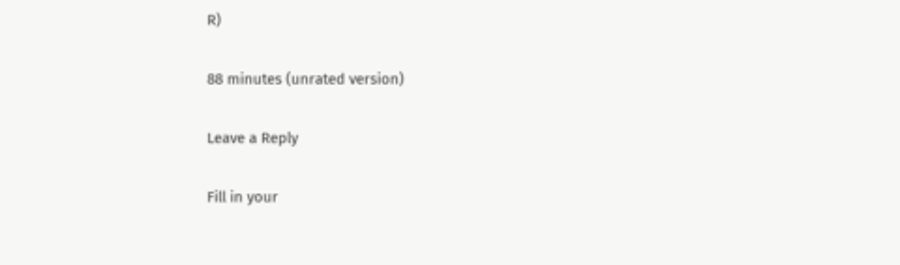R)

88 minutes (unrated version)

Leave a Reply

Fill in your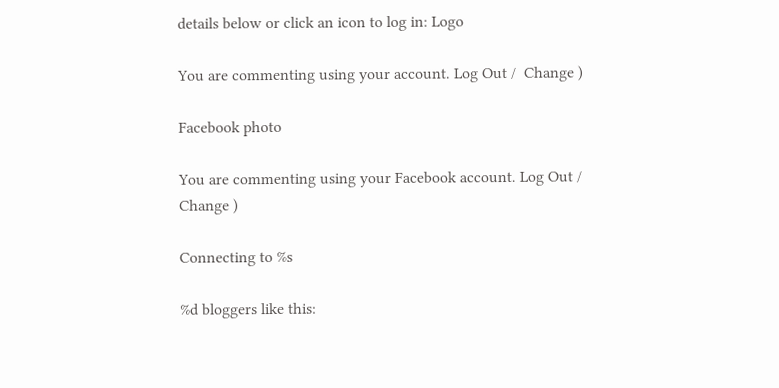details below or click an icon to log in: Logo

You are commenting using your account. Log Out /  Change )

Facebook photo

You are commenting using your Facebook account. Log Out /  Change )

Connecting to %s

%d bloggers like this: